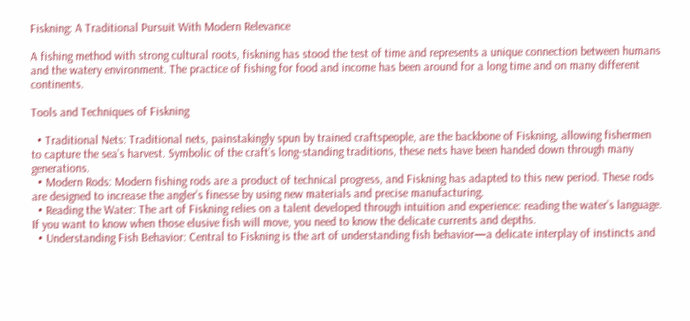Fiskning: A Traditional Pursuit With Modern Relevance

A fishing method with strong cultural roots, fiskning has stood the test of time and represents a unique connection between humans and the watery environment. The practice of fishing for food and income has been around for a long time and on many different continents.

Tools and Techniques of Fiskning

  • Traditional Nets: Traditional nets, painstakingly spun by trained craftspeople, are the backbone of Fiskning, allowing fishermen to capture the sea’s harvest. Symbolic of the craft’s long-standing traditions, these nets have been handed down through many generations.
  • Modern Rods: Modern fishing rods are a product of technical progress, and Fiskning has adapted to this new period. These rods are designed to increase the angler’s finesse by using new materials and precise manufacturing.
  • Reading the Water: The art of Fiskning relies on a talent developed through intuition and experience: reading the water’s language. If you want to know when those elusive fish will move, you need to know the delicate currents and depths.
  • Understanding Fish Behavior: Central to Fiskning is the art of understanding fish behavior—a delicate interplay of instincts and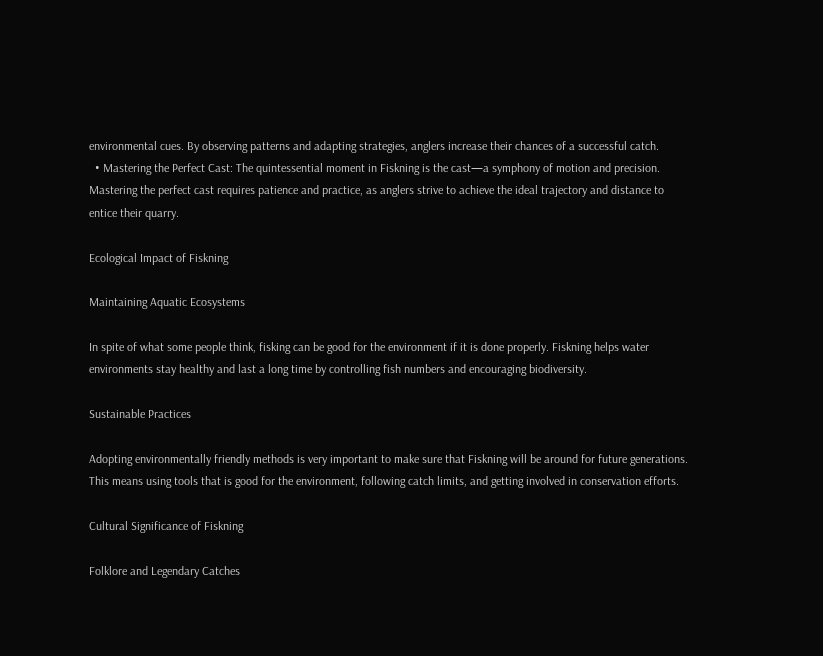environmental cues. By observing patterns and adapting strategies, anglers increase their chances of a successful catch.
  • Mastering the Perfect Cast: The quintessential moment in Fiskning is the cast—a symphony of motion and precision. Mastering the perfect cast requires patience and practice, as anglers strive to achieve the ideal trajectory and distance to entice their quarry.

Ecological Impact of Fiskning

Maintaining Aquatic Ecosystems

In spite of what some people think, fisking can be good for the environment if it is done properly. Fiskning helps water environments stay healthy and last a long time by controlling fish numbers and encouraging biodiversity.

Sustainable Practices

Adopting environmentally friendly methods is very important to make sure that Fiskning will be around for future generations. This means using tools that is good for the environment, following catch limits, and getting involved in conservation efforts.

Cultural Significance of Fiskning

Folklore and Legendary Catches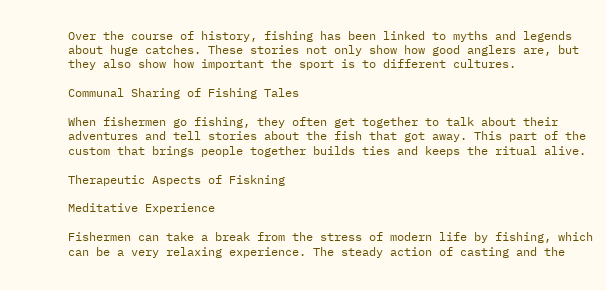Over the course of history, fishing has been linked to myths and legends about huge catches. These stories not only show how good anglers are, but they also show how important the sport is to different cultures.

Communal Sharing of Fishing Tales

When fishermen go fishing, they often get together to talk about their adventures and tell stories about the fish that got away. This part of the custom that brings people together builds ties and keeps the ritual alive.

Therapeutic Aspects of Fiskning

Meditative Experience

Fishermen can take a break from the stress of modern life by fishing, which can be a very relaxing experience. The steady action of casting and the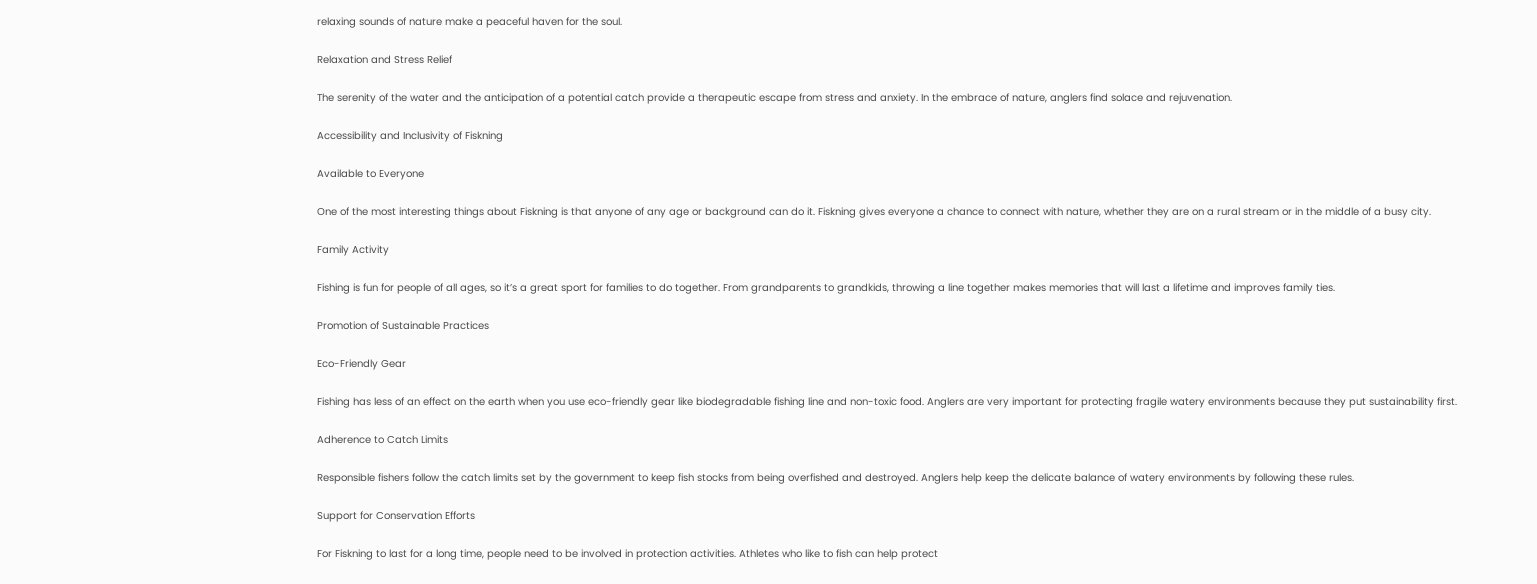relaxing sounds of nature make a peaceful haven for the soul.

Relaxation and Stress Relief

The serenity of the water and the anticipation of a potential catch provide a therapeutic escape from stress and anxiety. In the embrace of nature, anglers find solace and rejuvenation.

Accessibility and Inclusivity of Fiskning

Available to Everyone

One of the most interesting things about Fiskning is that anyone of any age or background can do it. Fiskning gives everyone a chance to connect with nature, whether they are on a rural stream or in the middle of a busy city.

Family Activity

Fishing is fun for people of all ages, so it’s a great sport for families to do together. From grandparents to grandkids, throwing a line together makes memories that will last a lifetime and improves family ties.

Promotion of Sustainable Practices

Eco-Friendly Gear

Fishing has less of an effect on the earth when you use eco-friendly gear like biodegradable fishing line and non-toxic food. Anglers are very important for protecting fragile watery environments because they put sustainability first.

Adherence to Catch Limits

Responsible fishers follow the catch limits set by the government to keep fish stocks from being overfished and destroyed. Anglers help keep the delicate balance of watery environments by following these rules.

Support for Conservation Efforts

For Fiskning to last for a long time, people need to be involved in protection activities. Athletes who like to fish can help protect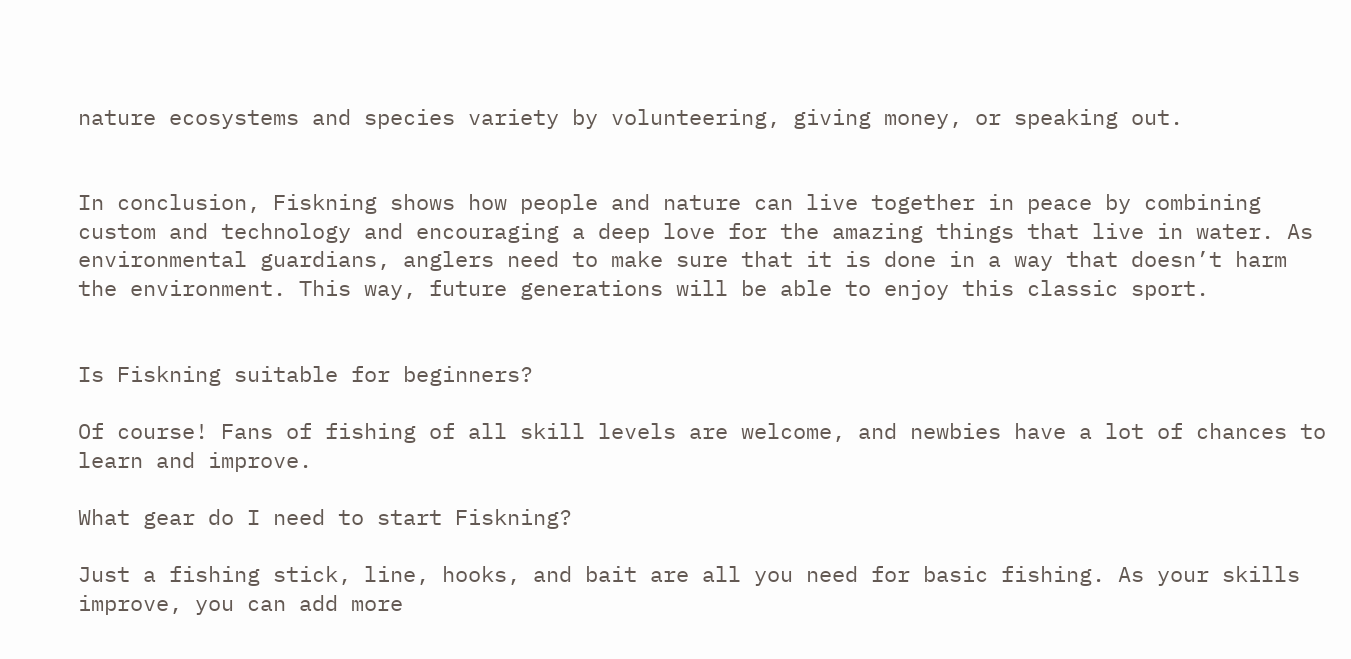nature ecosystems and species variety by volunteering, giving money, or speaking out.


In conclusion, Fiskning shows how people and nature can live together in peace by combining custom and technology and encouraging a deep love for the amazing things that live in water. As environmental guardians, anglers need to make sure that it is done in a way that doesn’t harm the environment. This way, future generations will be able to enjoy this classic sport.


Is Fiskning suitable for beginners?

Of course! Fans of fishing of all skill levels are welcome, and newbies have a lot of chances to learn and improve.

What gear do I need to start Fiskning?

Just a fishing stick, line, hooks, and bait are all you need for basic fishing. As your skills improve, you can add more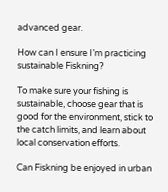advanced gear.

How can I ensure I’m practicing sustainable Fiskning?

To make sure your fishing is sustainable, choose gear that is good for the environment, stick to the catch limits, and learn about local conservation efforts.

Can Fiskning be enjoyed in urban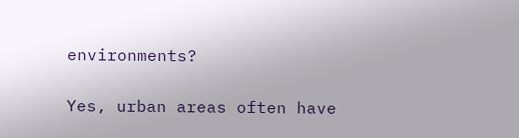environments?

Yes, urban areas often have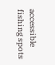accessible fishing spots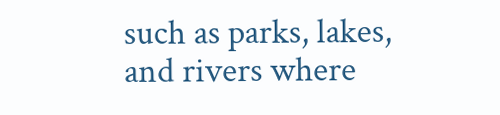such as parks, lakes, and rivers where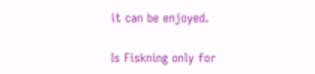it can be enjoyed.

Is Fiskning only for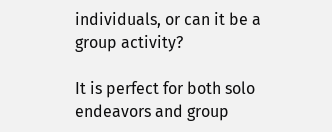individuals, or can it be a group activity?

It is perfect for both solo endeavors and group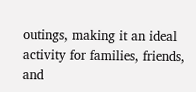outings, making it an ideal activity for families, friends, and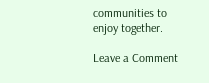communities to enjoy together.

Leave a Comment